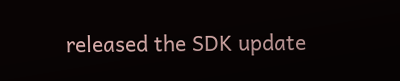released the SDK update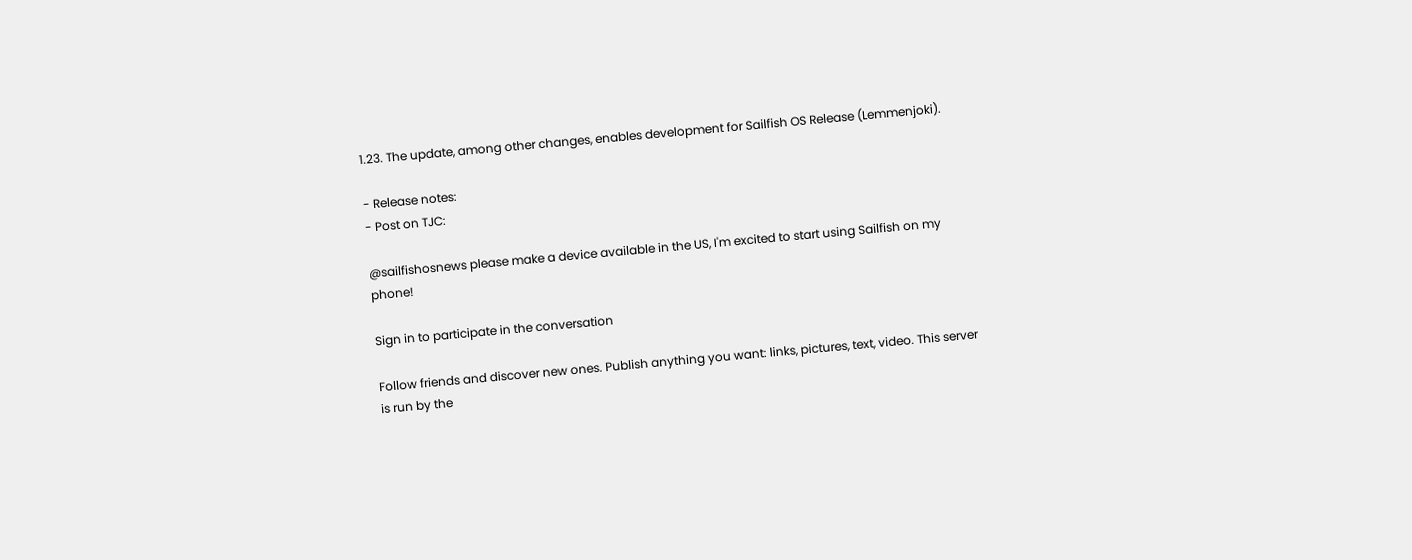1.23. The update, among other changes, enables development for Sailfish OS Release (Lemmenjoki).

- Release notes:
- Post on TJC:

@sailfishosnews please make a device available in the US, I'm excited to start using Sailfish on my phone!

Sign in to participate in the conversation

Follow friends and discover new ones. Publish anything you want: links, pictures, text, video. This server is run by the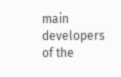main developers of the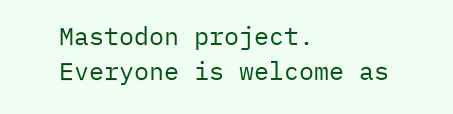Mastodon project. Everyone is welcome as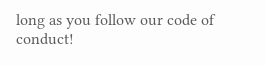long as you follow our code of conduct!